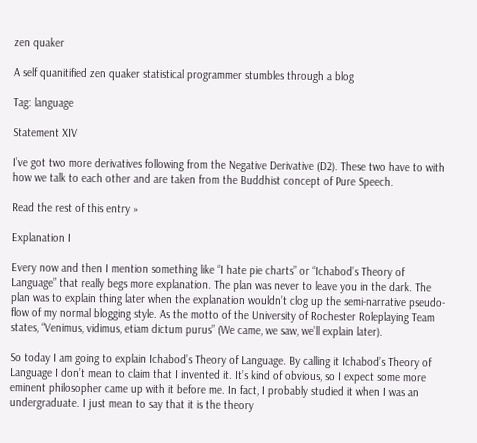zen quaker

A self quanitified zen quaker statistical programmer stumbles through a blog

Tag: language

Statement XIV

I’ve got two more derivatives following from the Negative Derivative (D2). These two have to with how we talk to each other and are taken from the Buddhist concept of Pure Speech.

Read the rest of this entry »

Explanation I

Every now and then I mention something like “I hate pie charts” or “Ichabod’s Theory of Language” that really begs more explanation. The plan was never to leave you in the dark. The plan was to explain thing later when the explanation wouldn’t clog up the semi-narrative pseudo-flow of my normal blogging style. As the motto of the University of Rochester Roleplaying Team states, “Venimus, vidimus, etiam dictum purus” (We came, we saw, we’ll explain later).

So today I am going to explain Ichabod’s Theory of Language. By calling it Ichabod’s Theory of Language I don’t mean to claim that I invented it. It’s kind of obvious, so I expect some more eminent philosopher came up with it before me. In fact, I probably studied it when I was an undergraduate. I just mean to say that it is the theory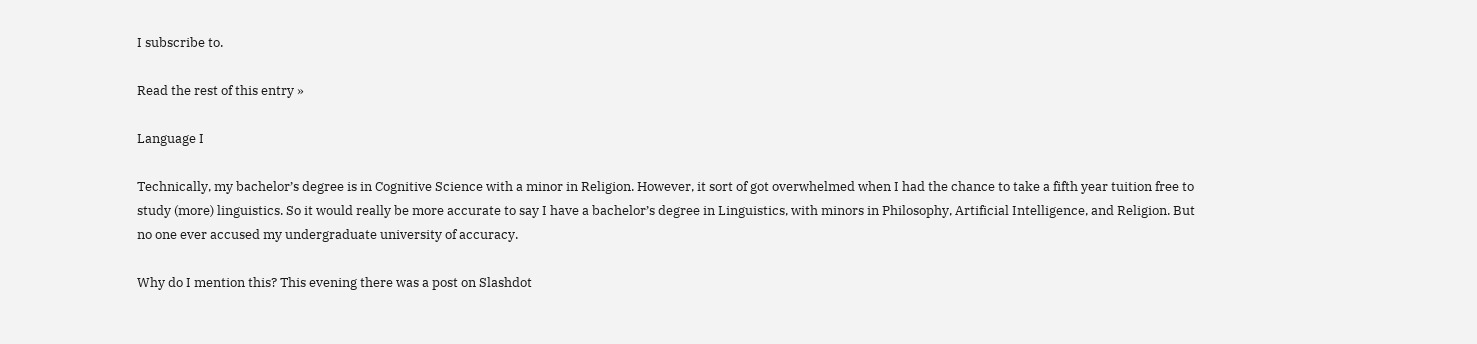I subscribe to.

Read the rest of this entry »

Language I

Technically, my bachelor’s degree is in Cognitive Science with a minor in Religion. However, it sort of got overwhelmed when I had the chance to take a fifth year tuition free to study (more) linguistics. So it would really be more accurate to say I have a bachelor’s degree in Linguistics, with minors in Philosophy, Artificial Intelligence, and Religion. But no one ever accused my undergraduate university of accuracy.

Why do I mention this? This evening there was a post on Slashdot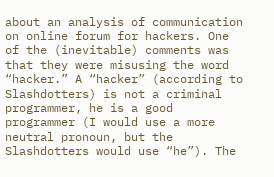about an analysis of communication on online forum for hackers. One of the (inevitable) comments was that they were misusing the word “hacker.” A “hacker” (according to Slashdotters) is not a criminal programmer, he is a good programmer (I would use a more neutral pronoun, but the Slashdotters would use “he”). The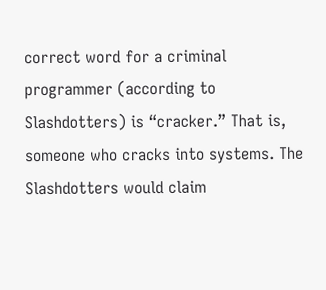correct word for a criminal programmer (according to Slashdotters) is “cracker.” That is, someone who cracks into systems. The Slashdotters would claim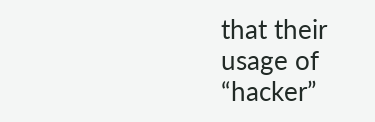that their usage of “hacker”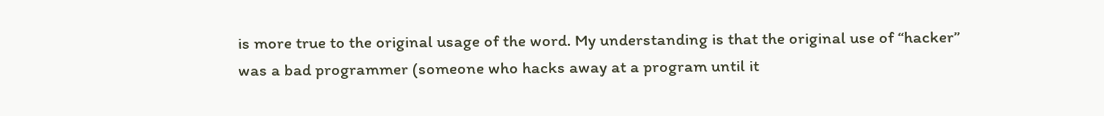is more true to the original usage of the word. My understanding is that the original use of “hacker” was a bad programmer (someone who hacks away at a program until it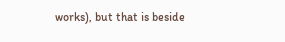works), but that is beside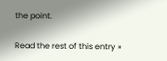the point.

Read the rest of this entry »